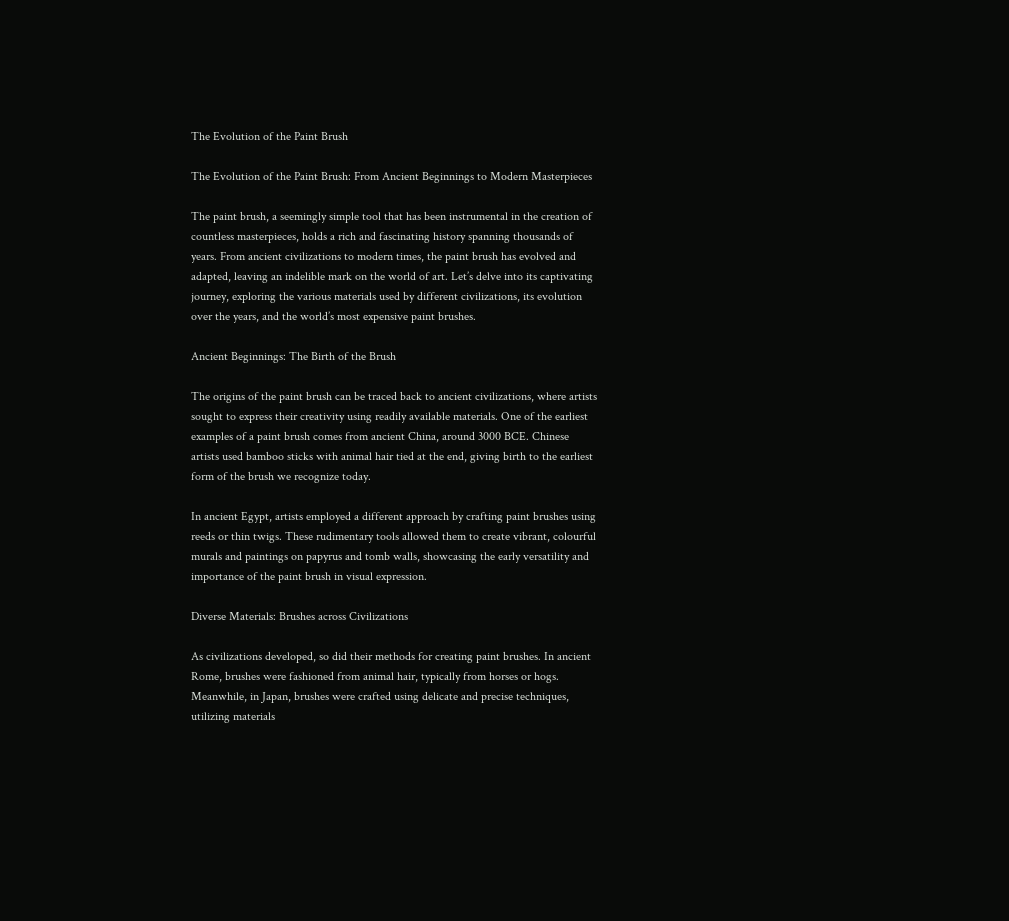The Evolution of the Paint Brush

The Evolution of the Paint Brush: From Ancient Beginnings to Modern Masterpieces

The paint brush, a seemingly simple tool that has been instrumental in the creation of countless masterpieces, holds a rich and fascinating history spanning thousands of years. From ancient civilizations to modern times, the paint brush has evolved and adapted, leaving an indelible mark on the world of art. Let’s delve into its captivating journey, exploring the various materials used by different civilizations, its evolution over the years, and the world’s most expensive paint brushes.

Ancient Beginnings: The Birth of the Brush

The origins of the paint brush can be traced back to ancient civilizations, where artists sought to express their creativity using readily available materials. One of the earliest examples of a paint brush comes from ancient China, around 3000 BCE. Chinese artists used bamboo sticks with animal hair tied at the end, giving birth to the earliest form of the brush we recognize today.

In ancient Egypt, artists employed a different approach by crafting paint brushes using reeds or thin twigs. These rudimentary tools allowed them to create vibrant, colourful murals and paintings on papyrus and tomb walls, showcasing the early versatility and importance of the paint brush in visual expression.

Diverse Materials: Brushes across Civilizations

As civilizations developed, so did their methods for creating paint brushes. In ancient Rome, brushes were fashioned from animal hair, typically from horses or hogs. Meanwhile, in Japan, brushes were crafted using delicate and precise techniques, utilizing materials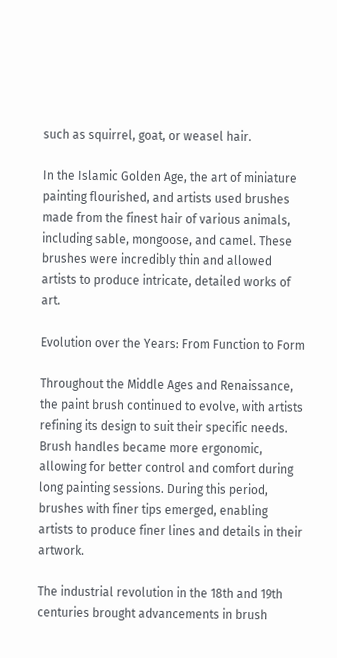such as squirrel, goat, or weasel hair.

In the Islamic Golden Age, the art of miniature painting flourished, and artists used brushes made from the finest hair of various animals, including sable, mongoose, and camel. These brushes were incredibly thin and allowed artists to produce intricate, detailed works of art.

Evolution over the Years: From Function to Form

Throughout the Middle Ages and Renaissance, the paint brush continued to evolve, with artists refining its design to suit their specific needs. Brush handles became more ergonomic, allowing for better control and comfort during long painting sessions. During this period, brushes with finer tips emerged, enabling artists to produce finer lines and details in their artwork.

The industrial revolution in the 18th and 19th centuries brought advancements in brush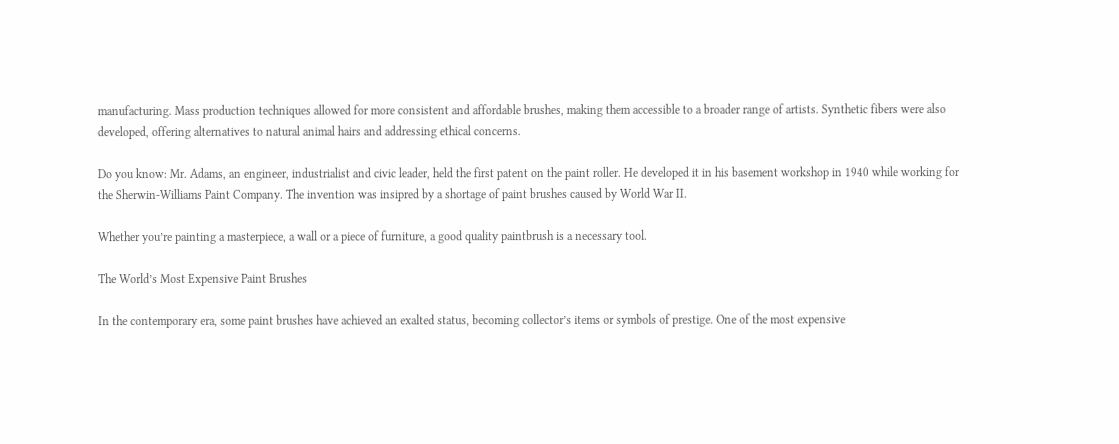manufacturing. Mass production techniques allowed for more consistent and affordable brushes, making them accessible to a broader range of artists. Synthetic fibers were also developed, offering alternatives to natural animal hairs and addressing ethical concerns.

Do you know: Mr. Adams, an engineer, industrialist and civic leader, held the first patent on the paint roller. He developed it in his basement workshop in 1940 while working for the Sherwin-Williams Paint Company. The invention was insipred by a shortage of paint brushes caused by World War II.

Whether you’re painting a masterpiece, a wall or a piece of furniture, a good quality paintbrush is a necessary tool.

The World’s Most Expensive Paint Brushes

In the contemporary era, some paint brushes have achieved an exalted status, becoming collector’s items or symbols of prestige. One of the most expensive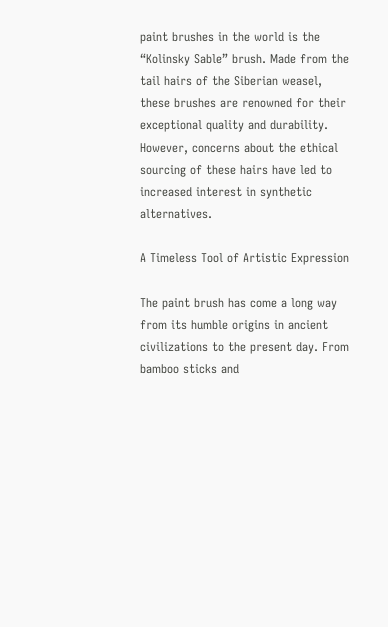paint brushes in the world is the “Kolinsky Sable” brush. Made from the tail hairs of the Siberian weasel, these brushes are renowned for their exceptional quality and durability. However, concerns about the ethical sourcing of these hairs have led to increased interest in synthetic alternatives.

A Timeless Tool of Artistic Expression

The paint brush has come a long way from its humble origins in ancient civilizations to the present day. From bamboo sticks and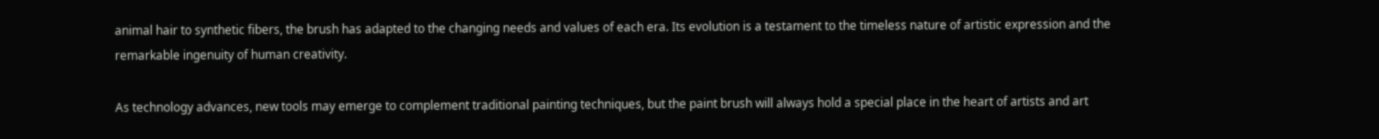animal hair to synthetic fibers, the brush has adapted to the changing needs and values of each era. Its evolution is a testament to the timeless nature of artistic expression and the remarkable ingenuity of human creativity.

As technology advances, new tools may emerge to complement traditional painting techniques, but the paint brush will always hold a special place in the heart of artists and art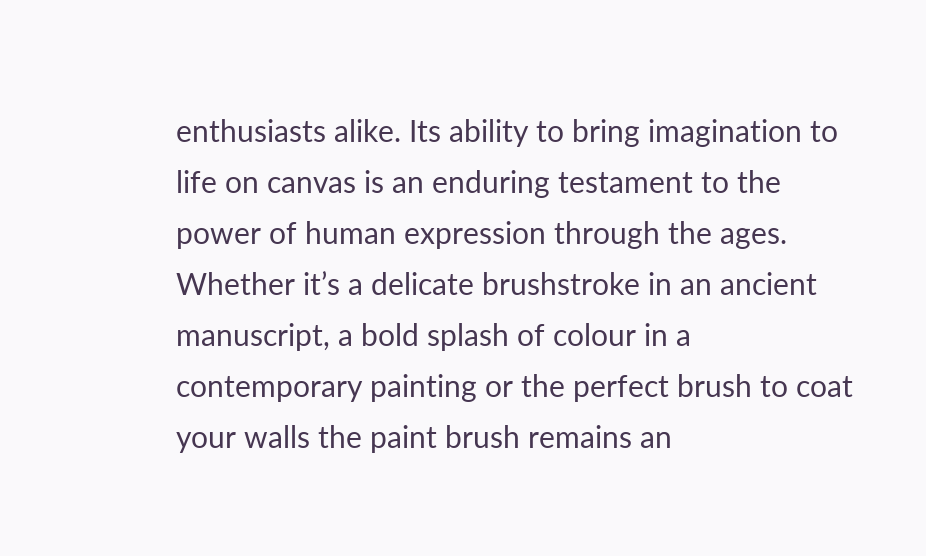enthusiasts alike. Its ability to bring imagination to life on canvas is an enduring testament to the power of human expression through the ages. Whether it’s a delicate brushstroke in an ancient manuscript, a bold splash of colour in a contemporary painting or the perfect brush to coat your walls the paint brush remains an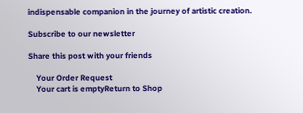indispensable companion in the journey of artistic creation.

Subscribe to our newsletter

Share this post with your friends

    Your Order Request
    Your cart is emptyReturn to Shop